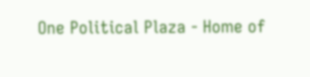One Political Plaza - Home of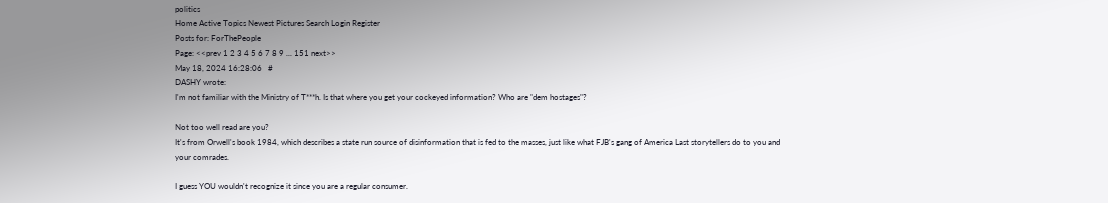politics
Home Active Topics Newest Pictures Search Login Register
Posts for: ForThePeople
Page: <<prev 1 2 3 4 5 6 7 8 9 ... 151 next>>
May 18, 2024 16:28:06   #
DASHY wrote:
I'm not familiar with the Ministry of T***h. Is that where you get your cockeyed information? Who are "dem hostages"?

Not too well read are you?
It's from Orwell's book 1984, which describes a state run source of disinformation that is fed to the masses, just like what FJB's gang of America Last storytellers do to you and your comrades.

I guess YOU wouldn't recognize it since you are a regular consumer.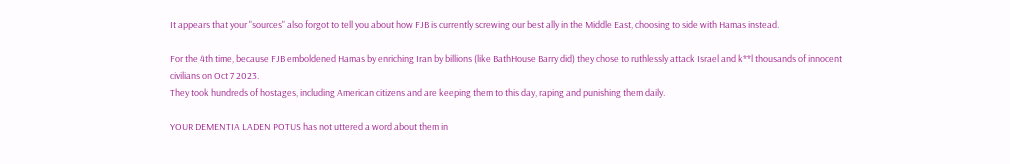It appears that your "sources" also forgot to tell you about how FJB is currently screwing our best ally in the Middle East, choosing to side with Hamas instead.

For the 4th time, because FJB emboldened Hamas by enriching Iran by billions (like BathHouse Barry did) they chose to ruthlessly attack Israel and k**l thousands of innocent civilians on Oct 7 2023.
They took hundreds of hostages, including American citizens and are keeping them to this day, raping and punishing them daily.

YOUR DEMENTIA LADEN POTUS has not uttered a word about them in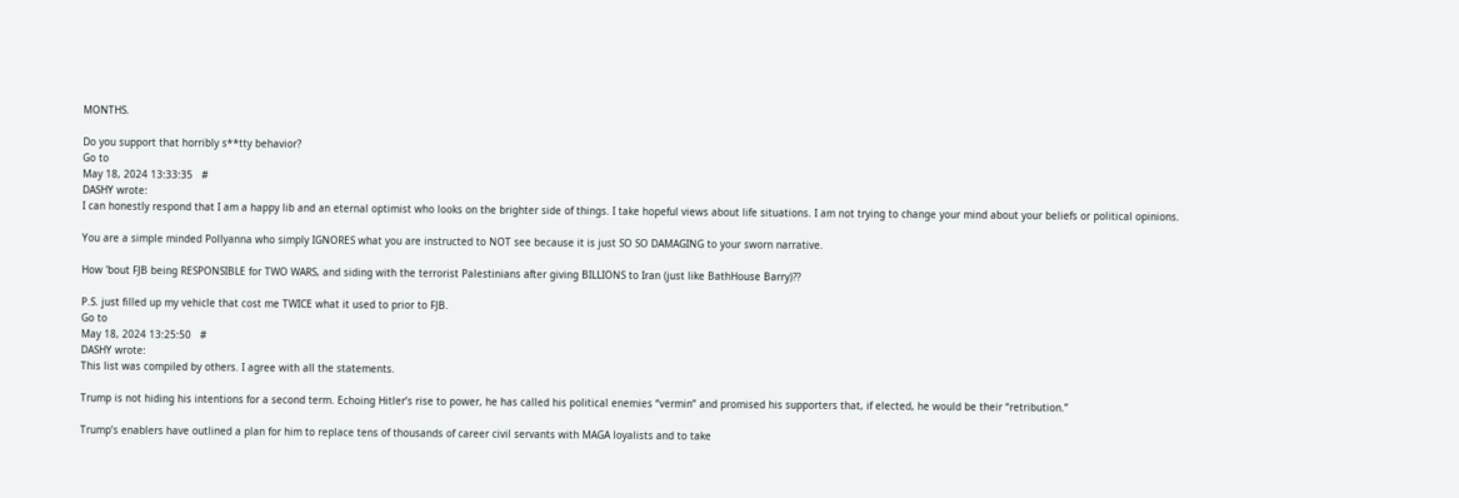MONTHS.

Do you support that horribly s**tty behavior?
Go to
May 18, 2024 13:33:35   #
DASHY wrote:
I can honestly respond that I am a happy lib and an eternal optimist who looks on the brighter side of things. I take hopeful views about life situations. I am not trying to change your mind about your beliefs or political opinions.

You are a simple minded Pollyanna who simply IGNORES what you are instructed to NOT see because it is just SO SO DAMAGING to your sworn narrative.

How 'bout FJB being RESPONSIBLE for TWO WARS, and siding with the terrorist Palestinians after giving BILLIONS to Iran (just like BathHouse Barry)??

P.S. just filled up my vehicle that cost me TWICE what it used to prior to FJB.
Go to
May 18, 2024 13:25:50   #
DASHY wrote:
This list was compiled by others. I agree with all the statements.

Trump is not hiding his intentions for a second term. Echoing Hitler’s rise to power, he has called his political enemies “vermin” and promised his supporters that, if elected, he would be their “retribution.”

Trump’s enablers have outlined a plan for him to replace tens of thousands of career civil servants with MAGA loyalists and to take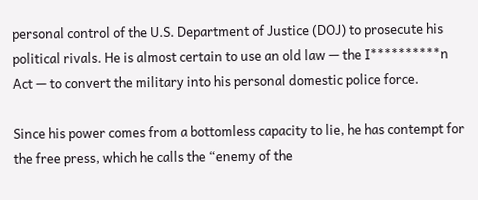personal control of the U.S. Department of Justice (DOJ) to prosecute his political rivals. He is almost certain to use an old law — the I**********n Act — to convert the military into his personal domestic police force.

Since his power comes from a bottomless capacity to lie, he has contempt for the free press, which he calls the “enemy of the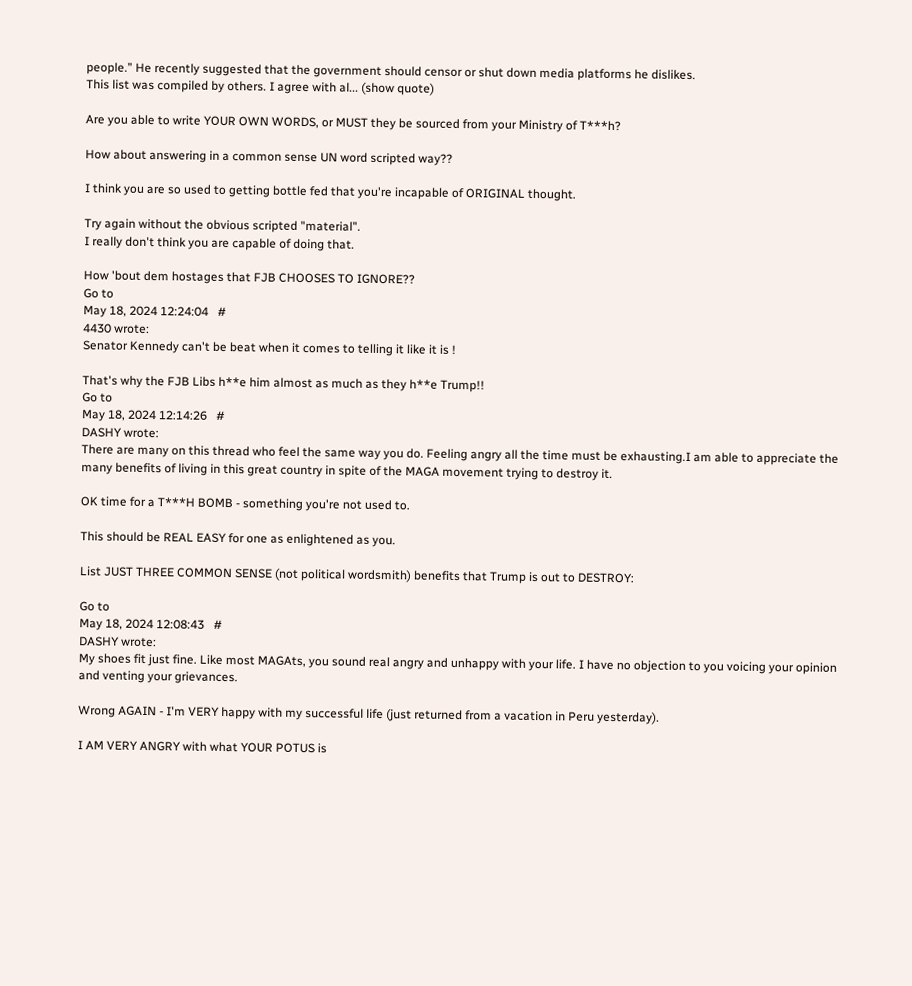people.” He recently suggested that the government should censor or shut down media platforms he dislikes.
This list was compiled by others. I agree with al... (show quote)

Are you able to write YOUR OWN WORDS, or MUST they be sourced from your Ministry of T***h?

How about answering in a common sense UN word scripted way??

I think you are so used to getting bottle fed that you're incapable of ORIGINAL thought.

Try again without the obvious scripted "material".
I really don't think you are capable of doing that.

How 'bout dem hostages that FJB CHOOSES TO IGNORE??
Go to
May 18, 2024 12:24:04   #
4430 wrote:
Senator Kennedy can't be beat when it comes to telling it like it is !

That's why the FJB Libs h**e him almost as much as they h**e Trump!!
Go to
May 18, 2024 12:14:26   #
DASHY wrote:
There are many on this thread who feel the same way you do. Feeling angry all the time must be exhausting.I am able to appreciate the many benefits of living in this great country in spite of the MAGA movement trying to destroy it.

OK time for a T***H BOMB - something you're not used to.

This should be REAL EASY for one as enlightened as you.

List JUST THREE COMMON SENSE (not political wordsmith) benefits that Trump is out to DESTROY:

Go to
May 18, 2024 12:08:43   #
DASHY wrote:
My shoes fit just fine. Like most MAGAts, you sound real angry and unhappy with your life. I have no objection to you voicing your opinion and venting your grievances.

Wrong AGAIN - I'm VERY happy with my successful life (just returned from a vacation in Peru yesterday).

I AM VERY ANGRY with what YOUR POTUS is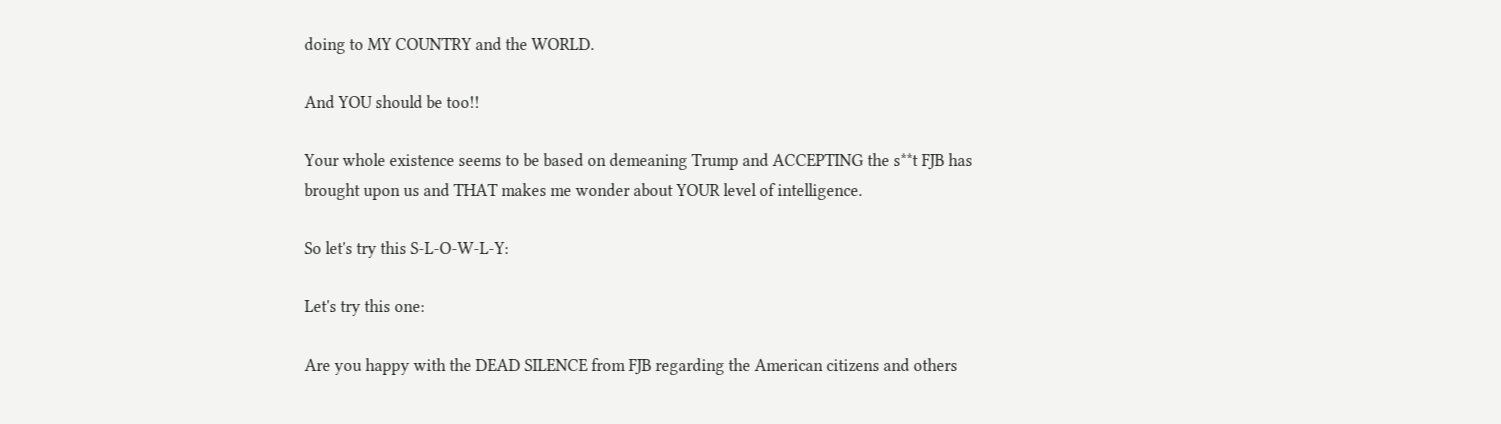doing to MY COUNTRY and the WORLD.

And YOU should be too!!

Your whole existence seems to be based on demeaning Trump and ACCEPTING the s**t FJB has brought upon us and THAT makes me wonder about YOUR level of intelligence.

So let's try this S-L-O-W-L-Y:

Let's try this one:

Are you happy with the DEAD SILENCE from FJB regarding the American citizens and others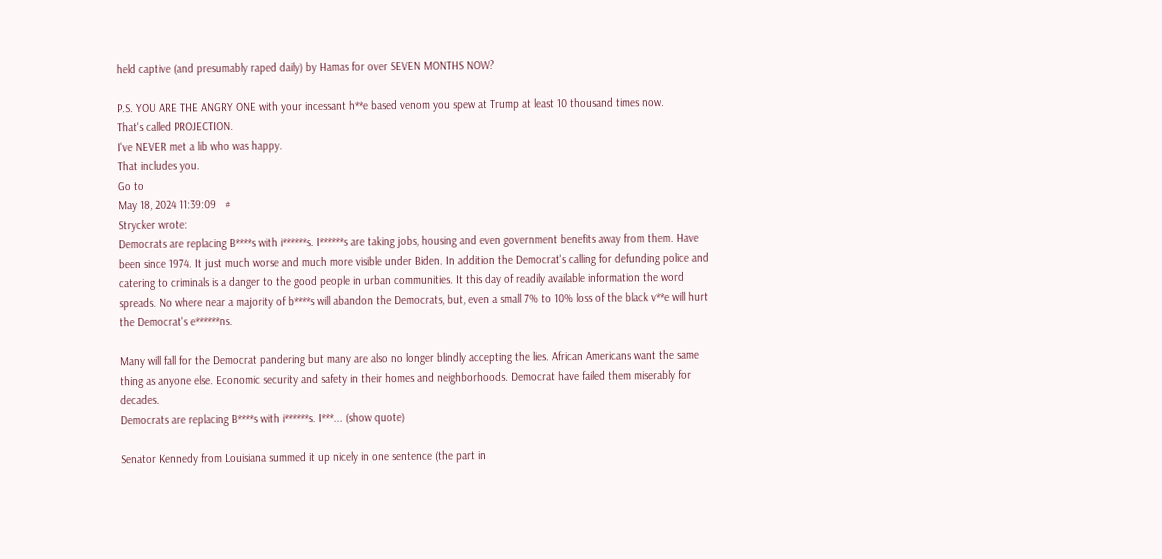held captive (and presumably raped daily) by Hamas for over SEVEN MONTHS NOW?

P.S. YOU ARE THE ANGRY ONE with your incessant h**e based venom you spew at Trump at least 10 thousand times now.
That's called PROJECTION.
I've NEVER met a lib who was happy.
That includes you.
Go to
May 18, 2024 11:39:09   #
Strycker wrote:
Democrats are replacing B****s with i******s. I******s are taking jobs, housing and even government benefits away from them. Have been since 1974. It just much worse and much more visible under Biden. In addition the Democrat's calling for defunding police and catering to criminals is a danger to the good people in urban communities. It this day of readily available information the word spreads. No where near a majority of b****s will abandon the Democrats, but, even a small 7% to 10% loss of the black v**e will hurt the Democrat's e******ns.

Many will fall for the Democrat pandering but many are also no longer blindly accepting the lies. African Americans want the same thing as anyone else. Economic security and safety in their homes and neighborhoods. Democrat have failed them miserably for decades.
Democrats are replacing B****s with i******s. I***... (show quote)

Senator Kennedy from Louisiana summed it up nicely in one sentence (the part in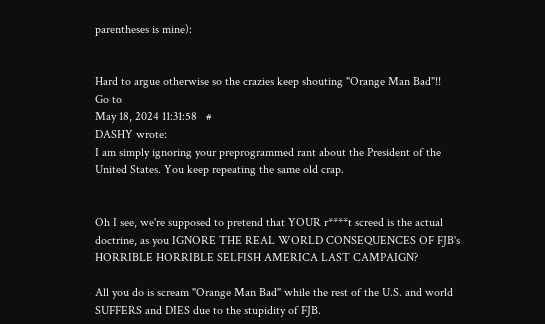parentheses is mine):


Hard to argue otherwise so the crazies keep shouting "Orange Man Bad"!!
Go to
May 18, 2024 11:31:58   #
DASHY wrote:
I am simply ignoring your preprogrammed rant about the President of the United States. You keep repeating the same old crap.


Oh I see, we're supposed to pretend that YOUR r****t screed is the actual doctrine, as you IGNORE THE REAL WORLD CONSEQUENCES OF FJB's HORRIBLE HORRIBLE SELFISH AMERICA LAST CAMPAIGN?

All you do is scream "Orange Man Bad" while the rest of the U.S. and world SUFFERS and DIES due to the stupidity of FJB.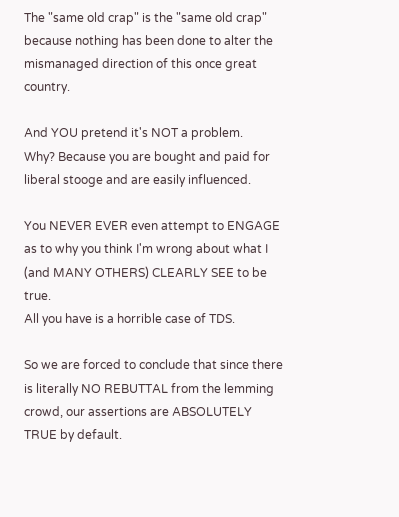The "same old crap" is the "same old crap" because nothing has been done to alter the mismanaged direction of this once great country.

And YOU pretend it's NOT a problem.
Why? Because you are bought and paid for liberal stooge and are easily influenced.

You NEVER EVER even attempt to ENGAGE as to why you think I'm wrong about what I (and MANY OTHERS) CLEARLY SEE to be true.
All you have is a horrible case of TDS.

So we are forced to conclude that since there is literally NO REBUTTAL from the lemming crowd, our assertions are ABSOLUTELY TRUE by default.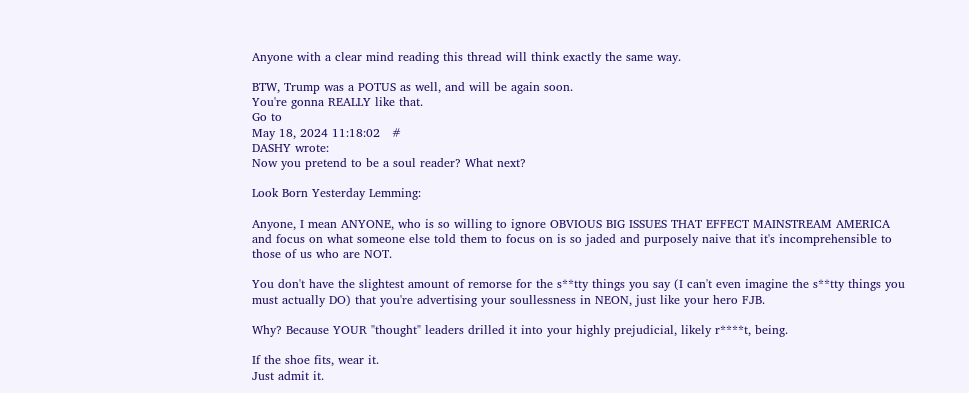Anyone with a clear mind reading this thread will think exactly the same way.

BTW, Trump was a POTUS as well, and will be again soon.
You're gonna REALLY like that.
Go to
May 18, 2024 11:18:02   #
DASHY wrote:
Now you pretend to be a soul reader? What next?

Look Born Yesterday Lemming:

Anyone, I mean ANYONE, who is so willing to ignore OBVIOUS BIG ISSUES THAT EFFECT MAINSTREAM AMERICA and focus on what someone else told them to focus on is so jaded and purposely naive that it's incomprehensible to those of us who are NOT.

You don't have the slightest amount of remorse for the s**tty things you say (I can't even imagine the s**tty things you must actually DO) that you're advertising your soullessness in NEON, just like your hero FJB.

Why? Because YOUR "thought" leaders drilled it into your highly prejudicial, likely r****t, being.

If the shoe fits, wear it.
Just admit it.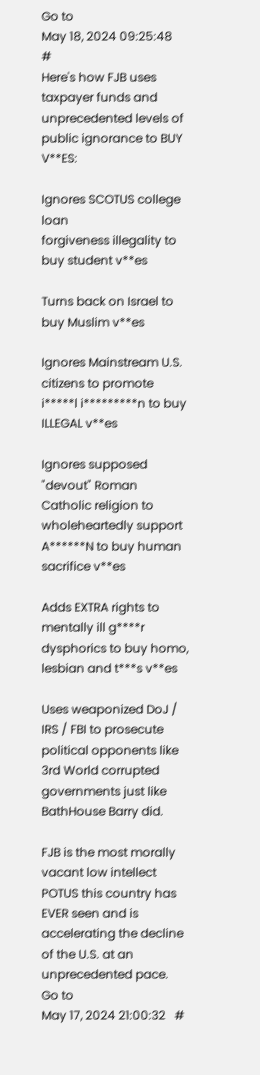Go to
May 18, 2024 09:25:48   #
Here's how FJB uses taxpayer funds and unprecedented levels of public ignorance to BUY V**ES:

Ignores SCOTUS college loan
forgiveness illegality to buy student v**es

Turns back on Israel to buy Muslim v**es

Ignores Mainstream U.S. citizens to promote i*****l i*********n to buy ILLEGAL v**es

Ignores supposed "devout" Roman Catholic religion to wholeheartedly support A******N to buy human sacrifice v**es

Adds EXTRA rights to mentally ill g****r dysphorics to buy homo, lesbian and t***s v**es

Uses weaponized DoJ / IRS / FBI to prosecute political opponents like 3rd World corrupted governments just like BathHouse Barry did.

FJB is the most morally vacant low intellect POTUS this country has EVER seen and is accelerating the decline of the U.S. at an unprecedented pace.
Go to
May 17, 2024 21:00:32   #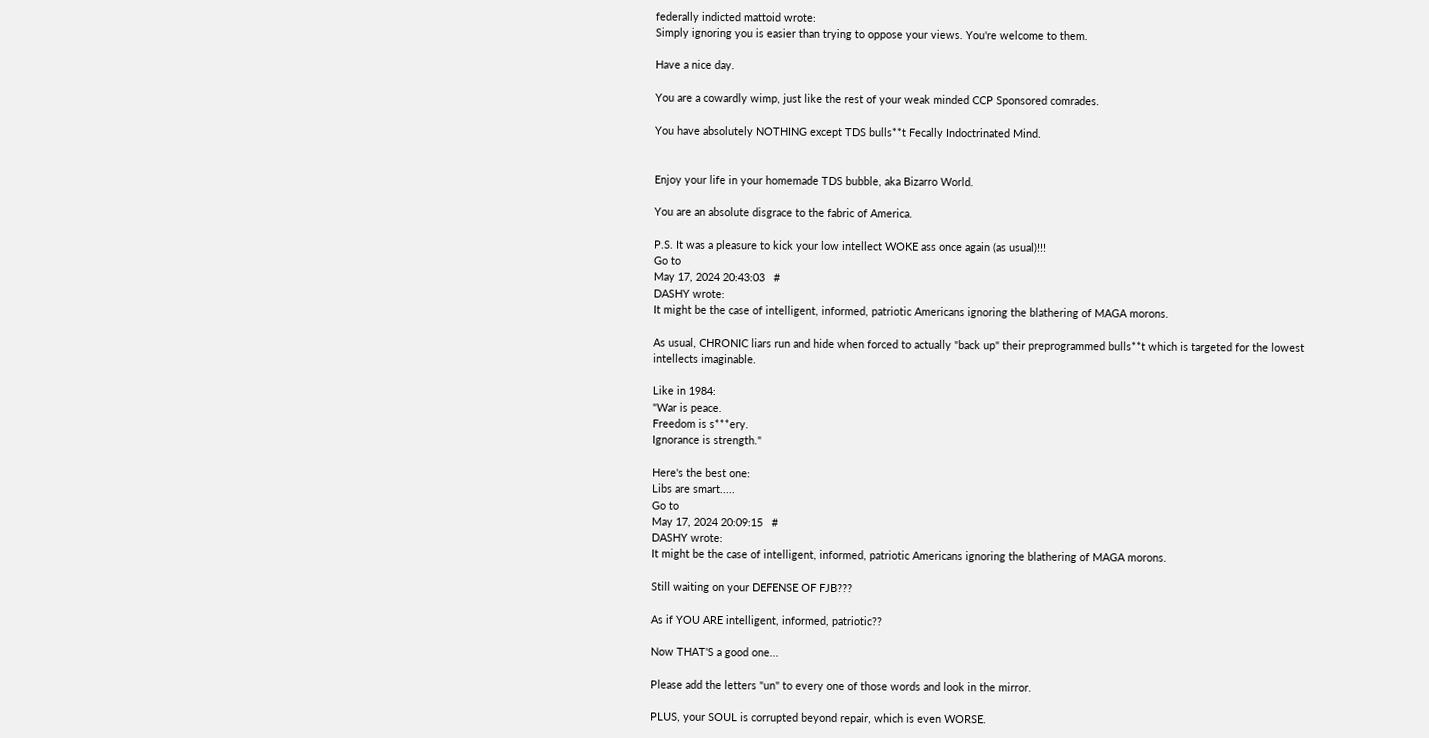federally indicted mattoid wrote:
Simply ignoring you is easier than trying to oppose your views. You're welcome to them.

Have a nice day.

You are a cowardly wimp, just like the rest of your weak minded CCP Sponsored comrades.

You have absolutely NOTHING except TDS bulls**t Fecally Indoctrinated Mind.


Enjoy your life in your homemade TDS bubble, aka Bizarro World.

You are an absolute disgrace to the fabric of America.

P.S. It was a pleasure to kick your low intellect WOKE ass once again (as usual)!!!
Go to
May 17, 2024 20:43:03   #
DASHY wrote:
It might be the case of intelligent, informed, patriotic Americans ignoring the blathering of MAGA morons.

As usual, CHRONIC liars run and hide when forced to actually "back up" their preprogrammed bulls**t which is targeted for the lowest intellects imaginable.

Like in 1984:
"War is peace.
Freedom is s***ery.
Ignorance is strength."

Here's the best one:
Libs are smart.....
Go to
May 17, 2024 20:09:15   #
DASHY wrote:
It might be the case of intelligent, informed, patriotic Americans ignoring the blathering of MAGA morons.

Still waiting on your DEFENSE OF FJB???

As if YOU ARE intelligent, informed, patriotic??

Now THAT'S a good one...

Please add the letters "un" to every one of those words and look in the mirror.

PLUS, your SOUL is corrupted beyond repair, which is even WORSE.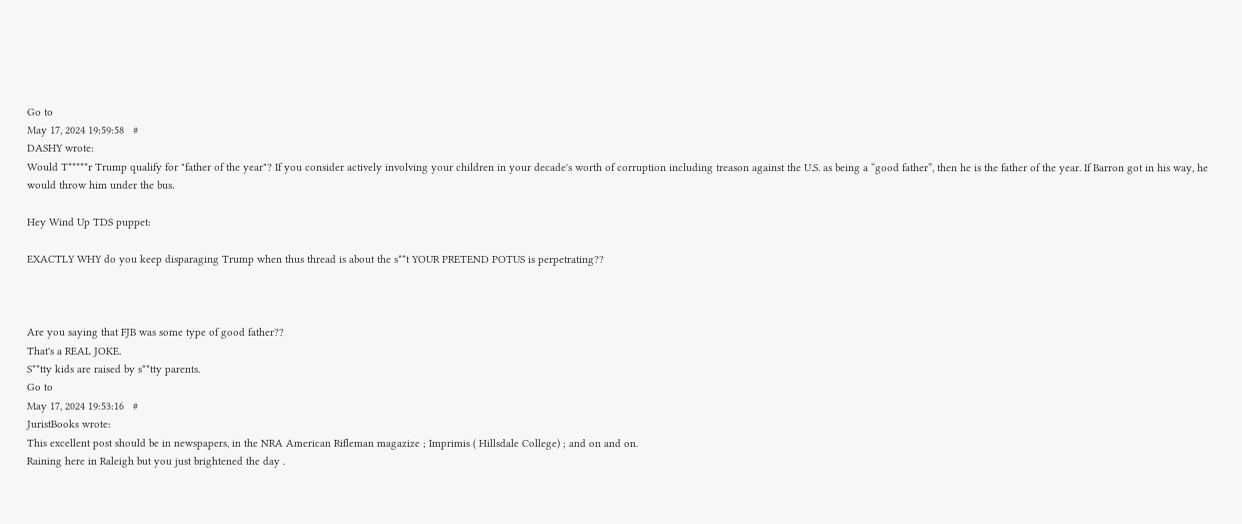Go to
May 17, 2024 19:59:58   #
DASHY wrote:
Would T*****r Trump qualify for "father of the year"? If you consider actively involving your children in your decade's worth of corruption including treason against the U.S. as being a “good father”, then he is the father of the year. If Barron got in his way, he would throw him under the bus.

Hey Wind Up TDS puppet:

EXACTLY WHY do you keep disparaging Trump when thus thread is about the s**t YOUR PRETEND POTUS is perpetrating??



Are you saying that FJB was some type of good father??
That's a REAL JOKE.
S**tty kids are raised by s**tty parents.
Go to
May 17, 2024 19:53:16   #
JuristBooks wrote:
This excellent post should be in newspapers, in the NRA American Rifleman magazize ; Imprimis ( Hillsdale College) ; and on and on.
Raining here in Raleigh but you just brightened the day .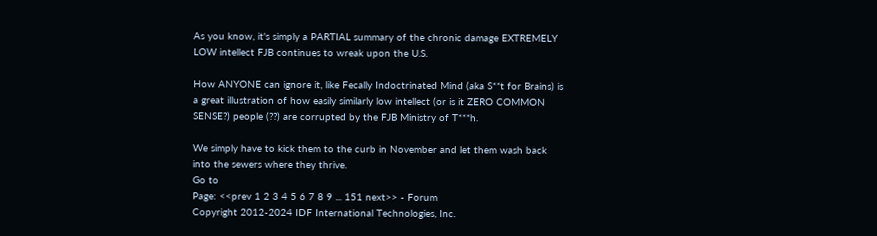As you know, it's simply a PARTIAL summary of the chronic damage EXTREMELY LOW intellect FJB continues to wreak upon the U.S.

How ANYONE can ignore it, like Fecally Indoctrinated Mind (aka S**t for Brains) is a great illustration of how easily similarly low intellect (or is it ZERO COMMON SENSE?) people (??) are corrupted by the FJB Ministry of T***h.

We simply have to kick them to the curb in November and let them wash back into the sewers where they thrive.
Go to
Page: <<prev 1 2 3 4 5 6 7 8 9 ... 151 next>> - Forum
Copyright 2012-2024 IDF International Technologies, Inc.